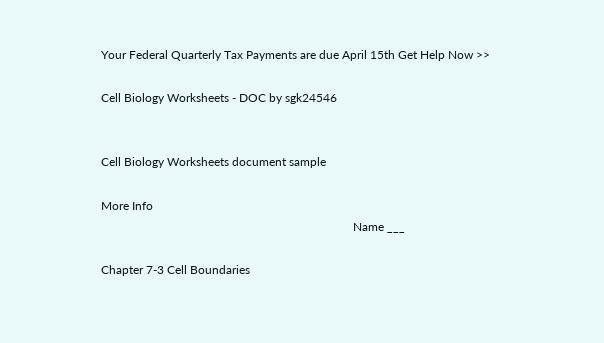Your Federal Quarterly Tax Payments are due April 15th Get Help Now >>

Cell Biology Worksheets - DOC by sgk24546


Cell Biology Worksheets document sample

More Info
                                                                                    Name ___

Chapter 7-3 Cell Boundaries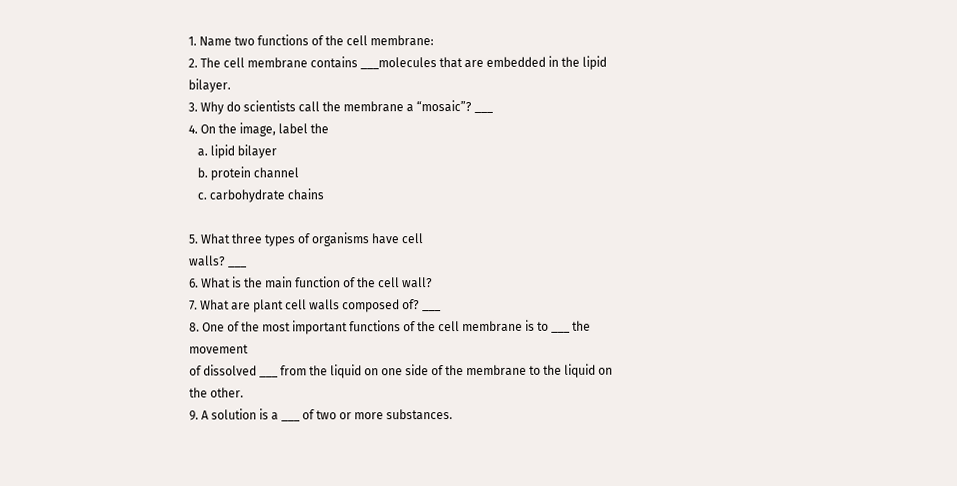1. Name two functions of the cell membrane:
2. The cell membrane contains ___molecules that are embedded in the lipid bilayer.
3. Why do scientists call the membrane a “mosaic”? ___
4. On the image, label the
   a. lipid bilayer
   b. protein channel
   c. carbohydrate chains

5. What three types of organisms have cell
walls? ___
6. What is the main function of the cell wall?
7. What are plant cell walls composed of? ___
8. One of the most important functions of the cell membrane is to ___ the movement
of dissolved ___ from the liquid on one side of the membrane to the liquid on
the other.
9. A solution is a ___ of two or more substances.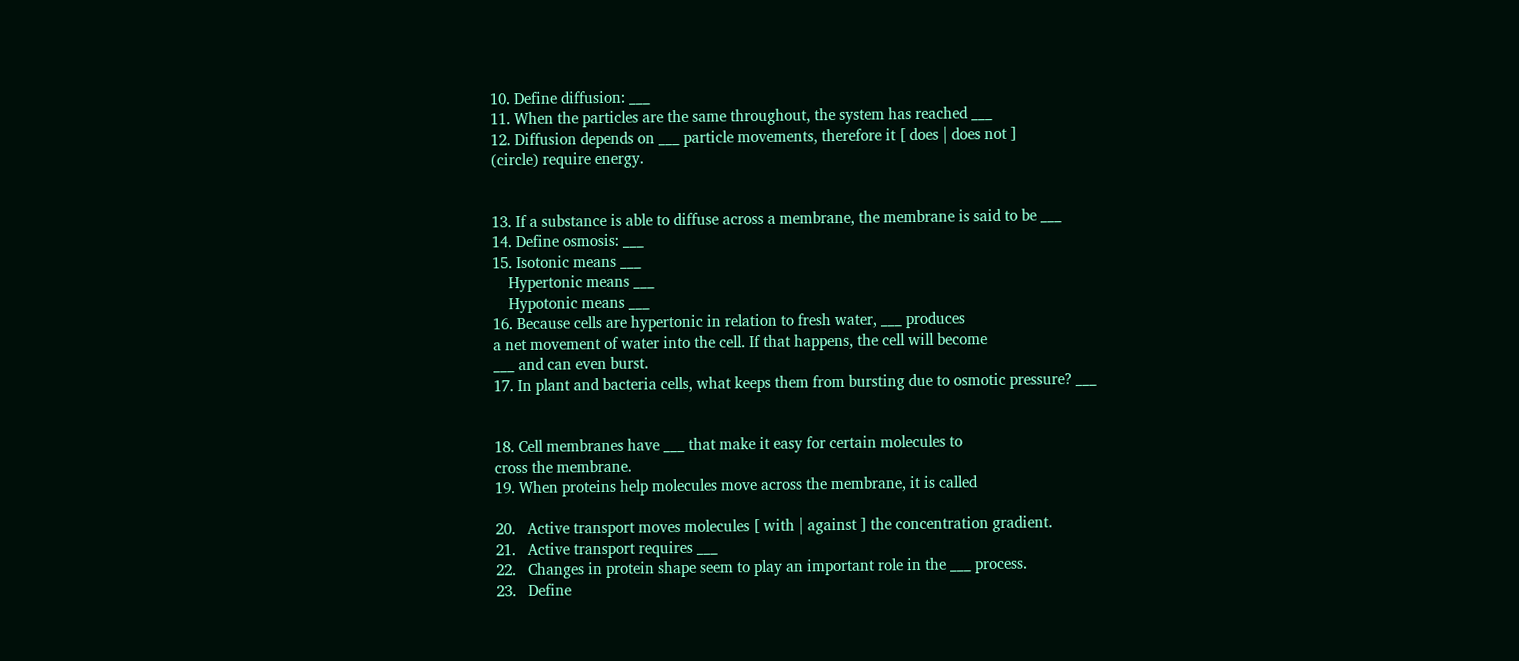10. Define diffusion: ___
11. When the particles are the same throughout, the system has reached ___
12. Diffusion depends on ___ particle movements, therefore it [ does | does not ]
(circle) require energy.


13. If a substance is able to diffuse across a membrane, the membrane is said to be ___
14. Define osmosis: ___
15. Isotonic means ___
    Hypertonic means ___
    Hypotonic means ___
16. Because cells are hypertonic in relation to fresh water, ___ produces
a net movement of water into the cell. If that happens, the cell will become
___ and can even burst.
17. In plant and bacteria cells, what keeps them from bursting due to osmotic pressure? ___


18. Cell membranes have ___ that make it easy for certain molecules to
cross the membrane.
19. When proteins help molecules move across the membrane, it is called

20.   Active transport moves molecules [ with | against ] the concentration gradient.
21.   Active transport requires ___
22.   Changes in protein shape seem to play an important role in the ___ process.
23.   Define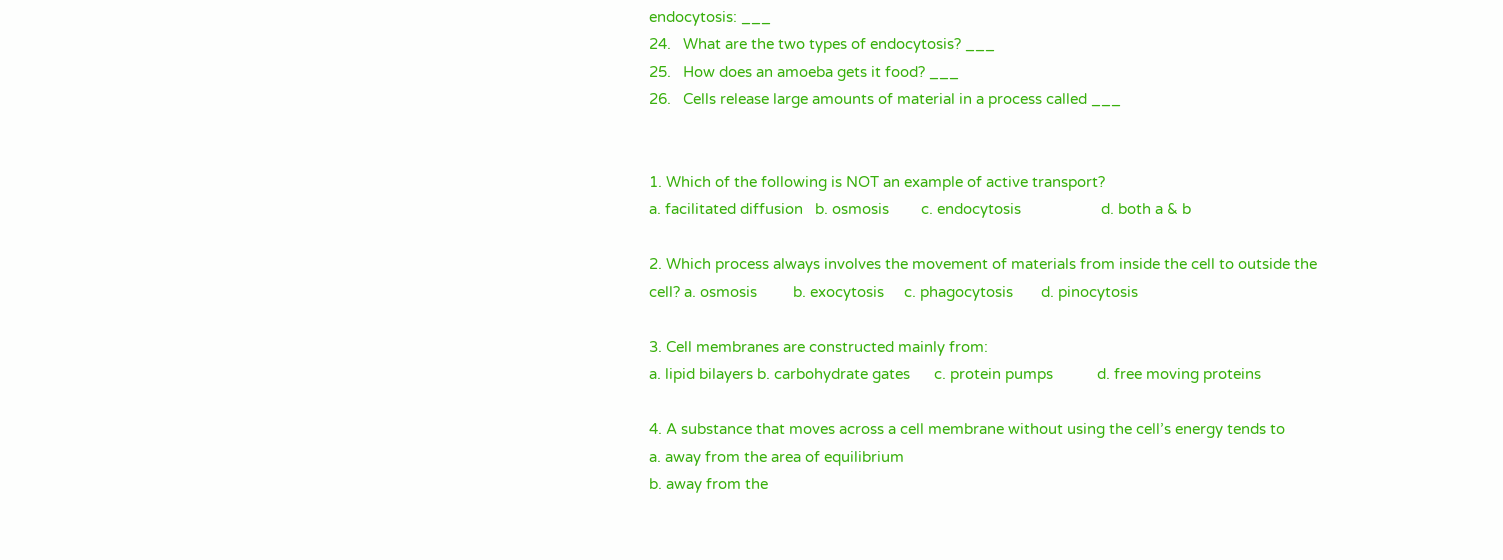endocytosis: ___
24.   What are the two types of endocytosis? ___
25.   How does an amoeba gets it food? ___
26.   Cells release large amounts of material in a process called ___


1. Which of the following is NOT an example of active transport?
a. facilitated diffusion   b. osmosis        c. endocytosis                    d. both a & b

2. Which process always involves the movement of materials from inside the cell to outside the
cell? a. osmosis         b. exocytosis     c. phagocytosis       d. pinocytosis

3. Cell membranes are constructed mainly from:
a. lipid bilayers b. carbohydrate gates      c. protein pumps           d. free moving proteins

4. A substance that moves across a cell membrane without using the cell’s energy tends to
a. away from the area of equilibrium
b. away from the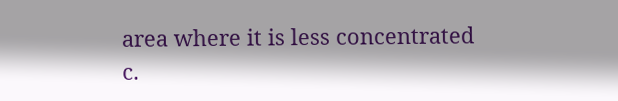area where it is less concentrated
c.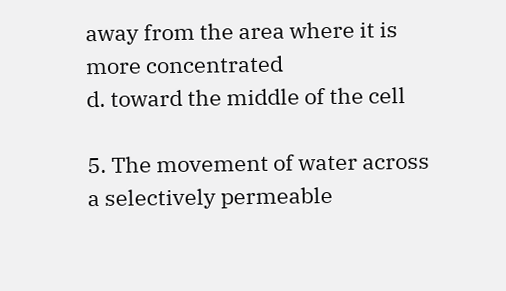away from the area where it is more concentrated
d. toward the middle of the cell

5. The movement of water across a selectively permeable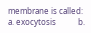membrane is called:
a. exocytosis           b.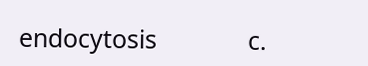endocytosis             c.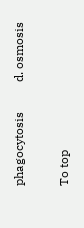phagocytosis          d. osmosis

To top